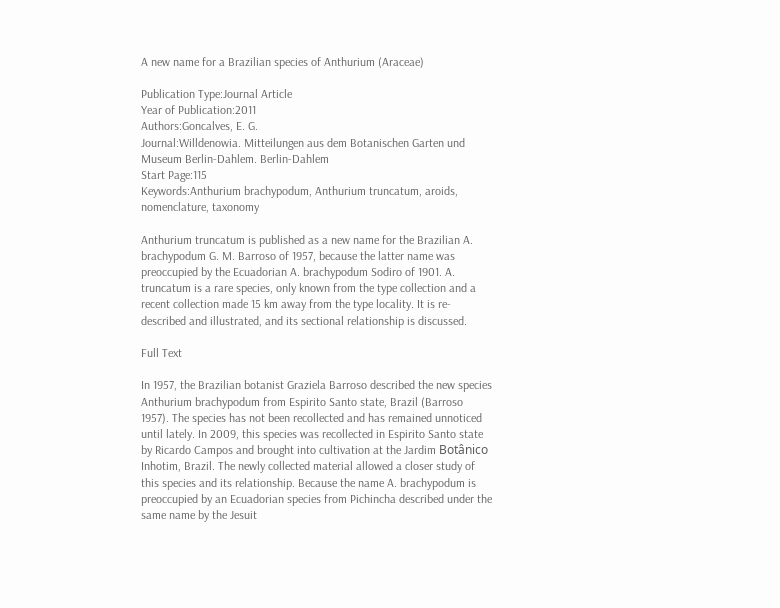A new name for a Brazilian species of Anthurium (Araceae)

Publication Type:Journal Article
Year of Publication:2011
Authors:Goncalves, E. G.
Journal:Willdenowia. Mitteilungen aus dem Botanischen Garten und Museum Berlin-Dahlem. Berlin-Dahlem
Start Page:115
Keywords:Anthurium brachypodum, Anthurium truncatum, aroids, nomenclature, taxonomy

Anthurium truncatum is published as a new name for the Brazilian A. brachypodum G. M. Barroso of 1957, because the latter name was preoccupied by the Ecuadorian A. brachypodum Sodiro of 1901. A. truncatum is a rare species, only known from the type collection and a recent collection made 15 km away from the type locality. It is re-described and illustrated, and its sectional relationship is discussed.

Full Text

In 1957, the Brazilian botanist Graziela Barroso described the new species Anthurium brachypodum from Espirito Santo state, Brazil (Barroso 1957). The species has not been recollected and has remained unnoticed until lately. In 2009, this species was recollected in Espirito Santo state by Ricardo Campos and brought into cultivation at the Jardim Botânico Inhotim, Brazil. The newly collected material allowed a closer study of this species and its relationship. Because the name A. brachypodum is preoccupied by an Ecuadorian species from Pichincha described under the same name by the Jesuit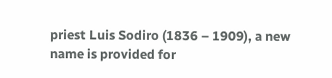priest Luis Sodiro (1836 – 1909), a new name is provided for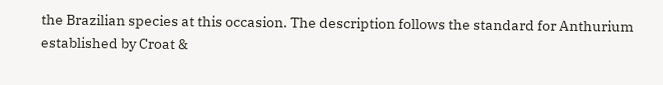the Brazilian species at this occasion. The description follows the standard for Anthurium established by Croat &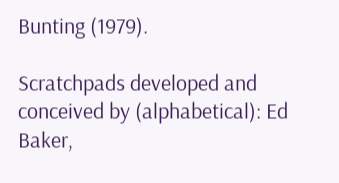Bunting (1979).

Scratchpads developed and conceived by (alphabetical): Ed Baker,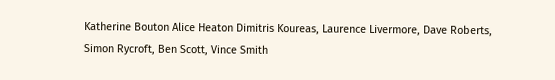Katherine Bouton Alice Heaton Dimitris Koureas, Laurence Livermore, Dave Roberts, Simon Rycroft, Ben Scott, Vince Smith